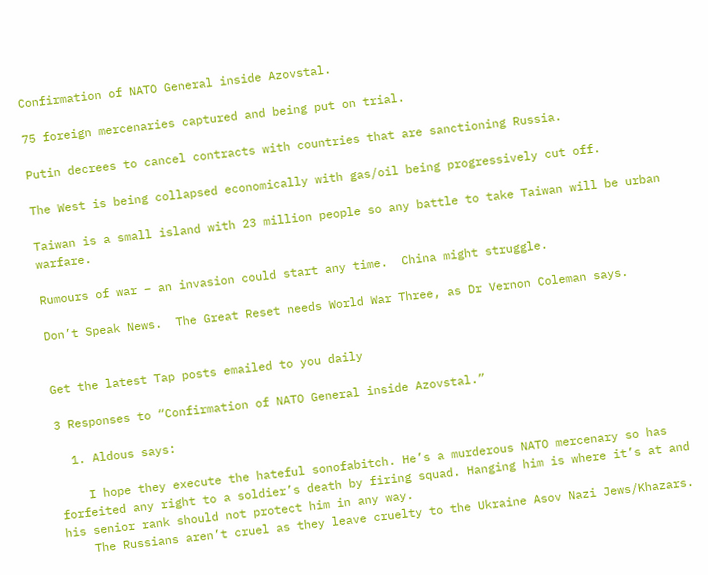Confirmation of NATO General inside Azovstal.

75 foreign mercenaries captured and being put on trial.

Putin decrees to cancel contracts with countries that are sanctioning Russia.

The West is being collapsed economically with gas/oil being progressively cut off.

Taiwan is a small island with 23 million people so any battle to take Taiwan will be urban warfare.

Rumours of war – an invasion could start any time.  China might struggle.

Don’t Speak News.  The Great Reset needs World War Three, as Dr Vernon Coleman says.


Get the latest Tap posts emailed to you daily

3 Responses to “Confirmation of NATO General inside Azovstal.”

  1. Aldous says:

    I hope they execute the hateful sonofabitch. He’s a murderous NATO mercenary so has forfeited any right to a soldier’s death by firing squad. Hanging him is where it’s at and his senior rank should not protect him in any way.
    The Russians aren’t cruel as they leave cruelty to the Ukraine Asov Nazi Jews/Khazars.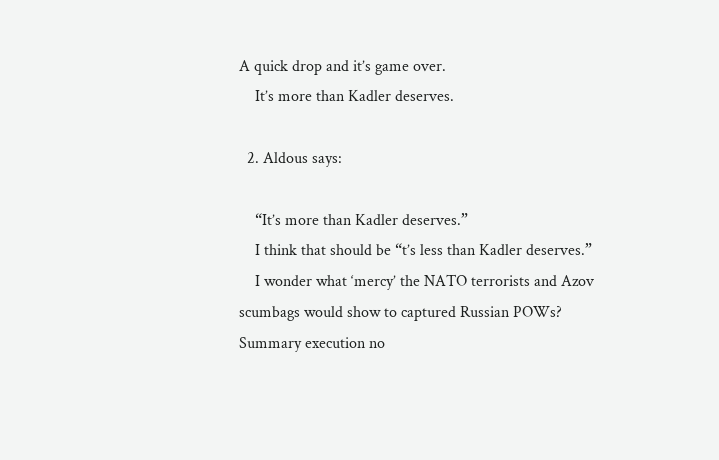A quick drop and it’s game over.
    It’s more than Kadler deserves.

  2. Aldous says:

    “It’s more than Kadler deserves.”
    I think that should be “t’s less than Kadler deserves.”
    I wonder what ‘mercy’ the NATO terrorists and Azov scumbags would show to captured Russian POWs? Summary execution no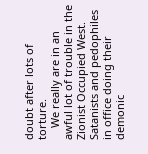doubt after lots of torture.
    We really are in an awful lot of trouble in the Zionist Occupied West. Satanists and pedophiles in office doing their demonic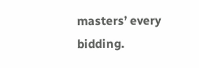masters’ every bidding.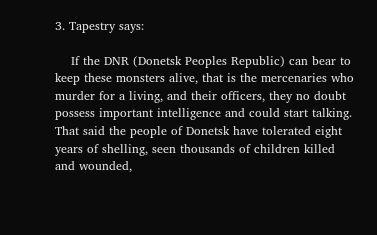3. Tapestry says:

    If the DNR (Donetsk Peoples Republic) can bear to keep these monsters alive, that is the mercenaries who murder for a living, and their officers, they no doubt possess important intelligence and could start talking. That said the people of Donetsk have tolerated eight years of shelling, seen thousands of children killed and wounded,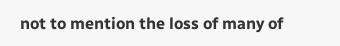not to mention the loss of many of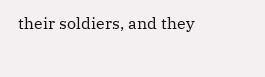their soldiers, and they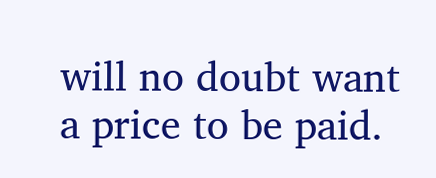will no doubt want a price to be paid.